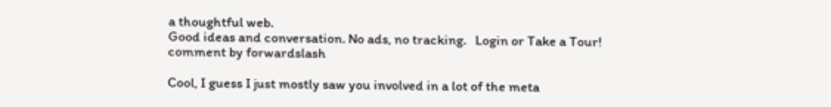a thoughtful web.
Good ideas and conversation. No ads, no tracking.   Login or Take a Tour!
comment by forwardslash

Cool, I guess I just mostly saw you involved in a lot of the meta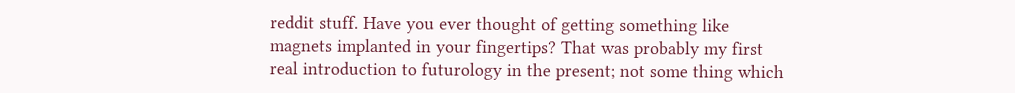reddit stuff. Have you ever thought of getting something like magnets implanted in your fingertips? That was probably my first real introduction to futurology in the present; not some thing which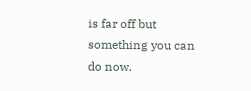is far off but something you can do now.